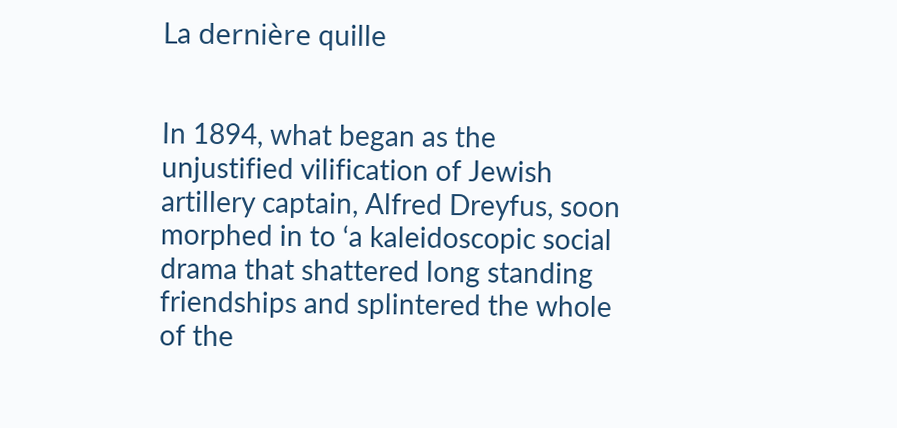La dernière quille


In 1894, what began as the unjustified vilification of Jewish artillery captain, Alfred Dreyfus, soon morphed in to ‘a kaleidoscopic social drama that shattered long standing friendships and splintered the whole of the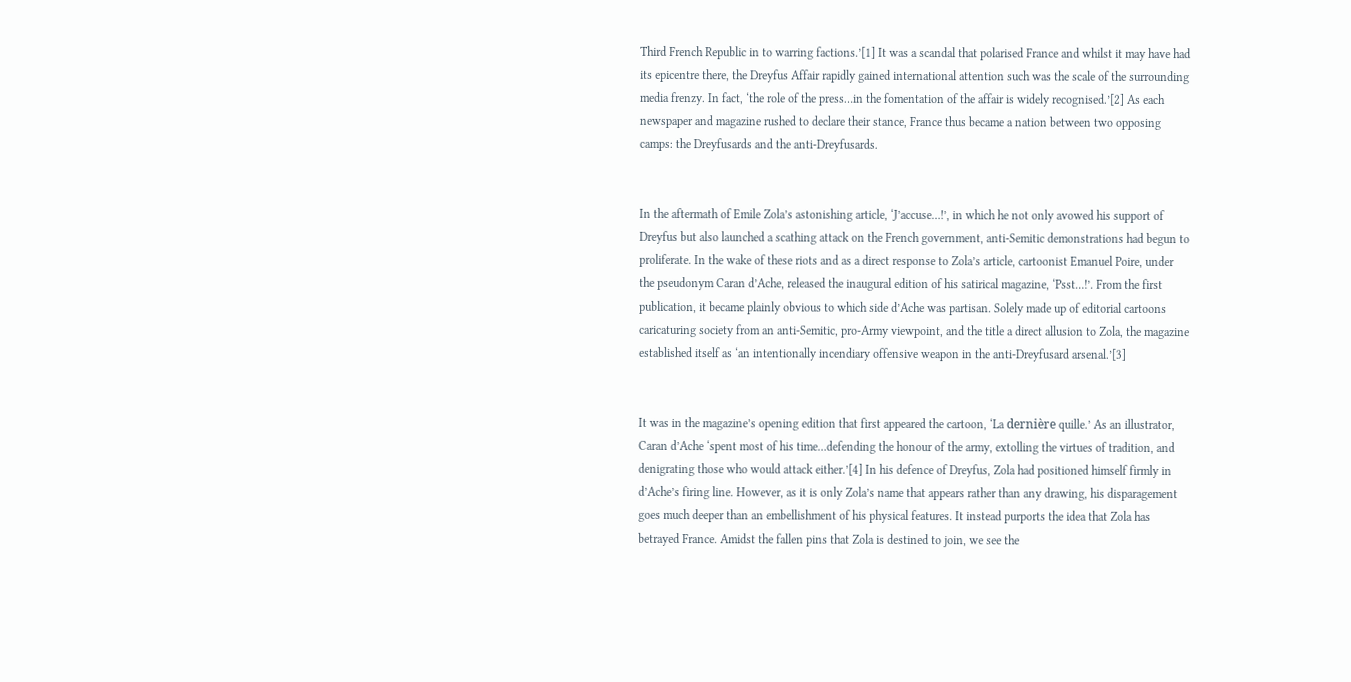Third French Republic in to warring factions.’[1] It was a scandal that polarised France and whilst it may have had its epicentre there, the Dreyfus Affair rapidly gained international attention such was the scale of the surrounding media frenzy. In fact, ‘the role of the press…in the fomentation of the affair is widely recognised.’[2] As each newspaper and magazine rushed to declare their stance, France thus became a nation between two opposing camps: the Dreyfusards and the anti-Dreyfusards.


In the aftermath of Emile Zola’s astonishing article, ‘J’accuse…!’, in which he not only avowed his support of Dreyfus but also launched a scathing attack on the French government, anti-Semitic demonstrations had begun to proliferate. In the wake of these riots and as a direct response to Zola’s article, cartoonist Emanuel Poire, under the pseudonym Caran d’Ache, released the inaugural edition of his satirical magazine, ‘Psst…!’. From the first publication, it became plainly obvious to which side d’Ache was partisan. Solely made up of editorial cartoons caricaturing society from an anti-Semitic, pro-Army viewpoint, and the title a direct allusion to Zola, the magazine established itself as ‘an intentionally incendiary offensive weapon in the anti-Dreyfusard arsenal.’[3]


It was in the magazine’s opening edition that first appeared the cartoon, ‘La dernière quille.’ As an illustrator, Caran d’Ache ‘spent most of his time…defending the honour of the army, extolling the virtues of tradition, and denigrating those who would attack either.’[4] In his defence of Dreyfus, Zola had positioned himself firmly in d’Ache’s firing line. However, as it is only Zola’s name that appears rather than any drawing, his disparagement goes much deeper than an embellishment of his physical features. It instead purports the idea that Zola has betrayed France. Amidst the fallen pins that Zola is destined to join, we see the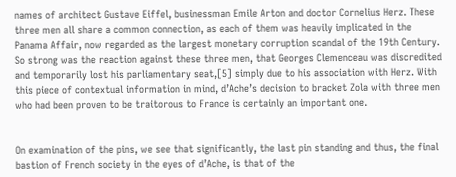names of architect Gustave Eiffel, businessman Emile Arton and doctor Cornelius Herz. These three men all share a common connection, as each of them was heavily implicated in the Panama Affair, now regarded as the largest monetary corruption scandal of the 19th Century. So strong was the reaction against these three men, that Georges Clemenceau was discredited and temporarily lost his parliamentary seat,[5] simply due to his association with Herz. With this piece of contextual information in mind, d’Ache’s decision to bracket Zola with three men who had been proven to be traitorous to France is certainly an important one.


On examination of the pins, we see that significantly, the last pin standing and thus, the final bastion of French society in the eyes of d’Ache, is that of the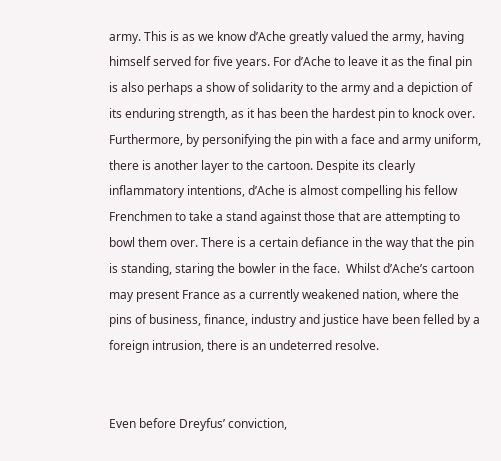army. This is as we know d’Ache greatly valued the army, having himself served for five years. For d’Ache to leave it as the final pin is also perhaps a show of solidarity to the army and a depiction of its enduring strength, as it has been the hardest pin to knock over. Furthermore, by personifying the pin with a face and army uniform, there is another layer to the cartoon. Despite its clearly inflammatory intentions, d’Ache is almost compelling his fellow Frenchmen to take a stand against those that are attempting to bowl them over. There is a certain defiance in the way that the pin is standing, staring the bowler in the face.  Whilst d’Ache’s cartoon may present France as a currently weakened nation, where the pins of business, finance, industry and justice have been felled by a foreign intrusion, there is an undeterred resolve.


Even before Dreyfus’ conviction,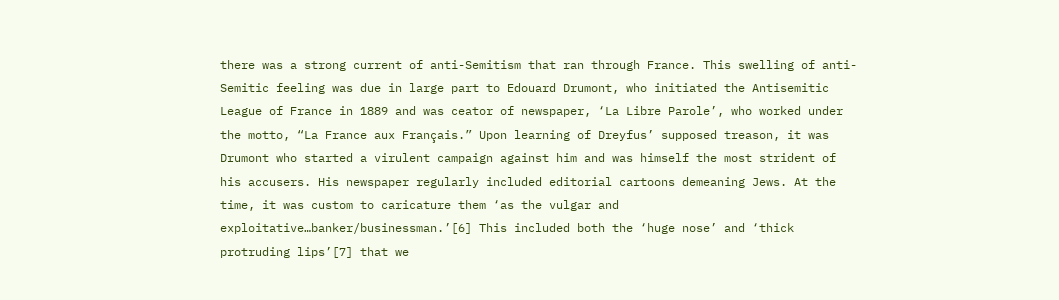there was a strong current of anti-Semitism that ran through France. This swelling of anti-Semitic feeling was due in large part to Edouard Drumont, who initiated the Antisemitic League of France in 1889 and was ceator of newspaper, ‘La Libre Parole’, who worked under the motto, “La France aux Français.” Upon learning of Dreyfus’ supposed treason, it was Drumont who started a virulent campaign against him and was himself the most strident of his accusers. His newspaper regularly included editorial cartoons demeaning Jews. At the time, it was custom to caricature them ‘as the vulgar and exploitative…banker/businessman.’[6] This included both the ‘huge nose’ and ‘thick protruding lips’[7] that we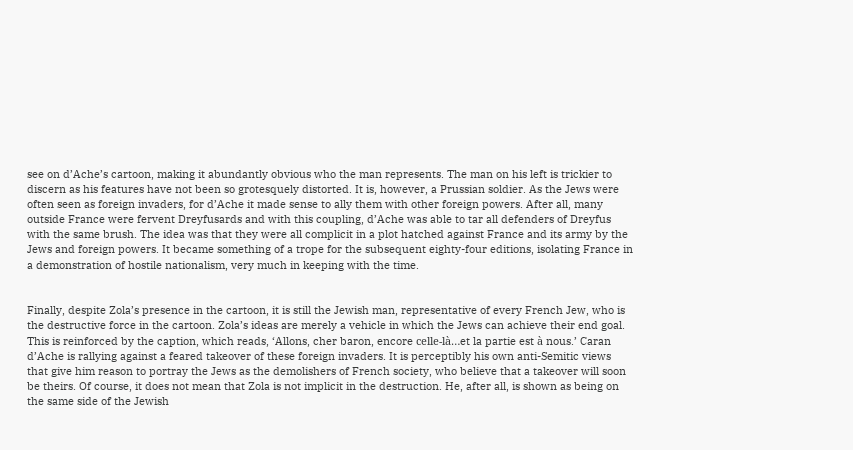see on d’Ache’s cartoon, making it abundantly obvious who the man represents. The man on his left is trickier to discern as his features have not been so grotesquely distorted. It is, however, a Prussian soldier. As the Jews were often seen as foreign invaders, for d’Ache it made sense to ally them with other foreign powers. After all, many outside France were fervent Dreyfusards and with this coupling, d’Ache was able to tar all defenders of Dreyfus with the same brush. The idea was that they were all complicit in a plot hatched against France and its army by the Jews and foreign powers. It became something of a trope for the subsequent eighty-four editions, isolating France in a demonstration of hostile nationalism, very much in keeping with the time.


Finally, despite Zola’s presence in the cartoon, it is still the Jewish man, representative of every French Jew, who is the destructive force in the cartoon. Zola’s ideas are merely a vehicle in which the Jews can achieve their end goal. This is reinforced by the caption, which reads, ‘Allons, cher baron, encore celle-là…et la partie est à nous.’ Caran d’Ache is rallying against a feared takeover of these foreign invaders. It is perceptibly his own anti-Semitic views that give him reason to portray the Jews as the demolishers of French society, who believe that a takeover will soon be theirs. Of course, it does not mean that Zola is not implicit in the destruction. He, after all, is shown as being on the same side of the Jewish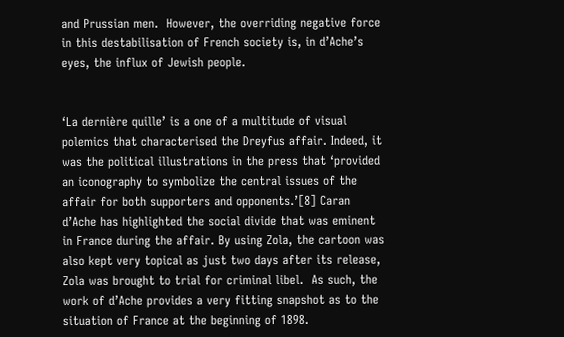and Prussian men.  However, the overriding negative force in this destabilisation of French society is, in d’Ache’s eyes, the influx of Jewish people.


‘La dernière quille’ is a one of a multitude of visual polemics that characterised the Dreyfus affair. Indeed, it was the political illustrations in the press that ‘provided an iconography to symbolize the central issues of the affair for both supporters and opponents.’[8] Caran d’Ache has highlighted the social divide that was eminent in France during the affair. By using Zola, the cartoon was also kept very topical as just two days after its release, Zola was brought to trial for criminal libel.  As such, the work of d’Ache provides a very fitting snapshot as to the situation of France at the beginning of 1898.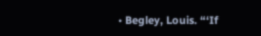• Begley, Louis. “‘If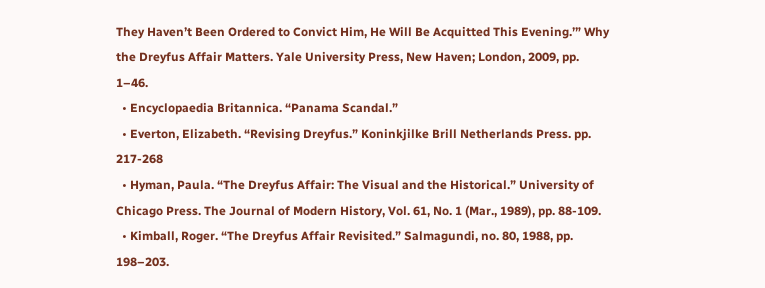They Haven’t Been Ordered to Convict Him, He Will Be Acquitted This Evening.’” Why the Dreyfus Affair Matters. Yale University Press, New Haven; London, 2009, pp. 1–46.
  • Encyclopaedia Britannica. “Panama Scandal.”
  • Everton, Elizabeth. “Revising Dreyfus.” Koninkjilke Brill Netherlands Press. pp. 217-268
  • Hyman, Paula. “The Dreyfus Affair: The Visual and the Historical.” University of Chicago Press. The Journal of Modern History, Vol. 61, No. 1 (Mar., 1989), pp. 88-109.
  • Kimball, Roger. “The Dreyfus Affair Revisited.” Salmagundi, no. 80, 1988, pp. 198–203.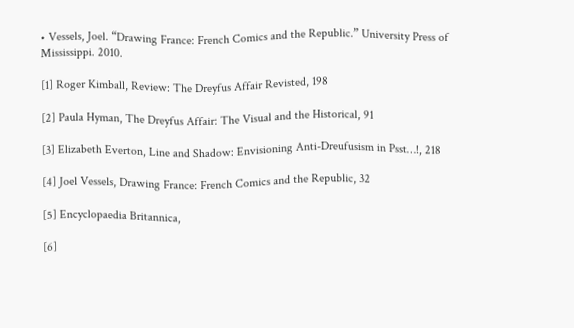• Vessels, Joel. “Drawing France: French Comics and the Republic.” University Press of Mississippi. 2010.

[1] Roger Kimball, Review: The Dreyfus Affair Revisted, 198

[2] Paula Hyman, The Dreyfus Affair: The Visual and the Historical, 91

[3] Elizabeth Everton, Line and Shadow: Envisioning Anti-Dreufusism in Psst…!, 218

[4] Joel Vessels, Drawing France: French Comics and the Republic, 32

[5] Encyclopaedia Britannica,

[6]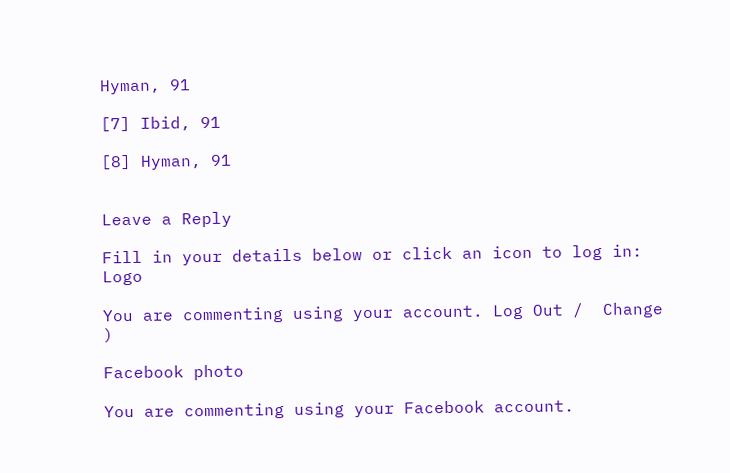Hyman, 91

[7] Ibid, 91

[8] Hyman, 91


Leave a Reply

Fill in your details below or click an icon to log in: Logo

You are commenting using your account. Log Out /  Change )

Facebook photo

You are commenting using your Facebook account.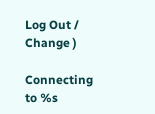Log Out /  Change )

Connecting to %s